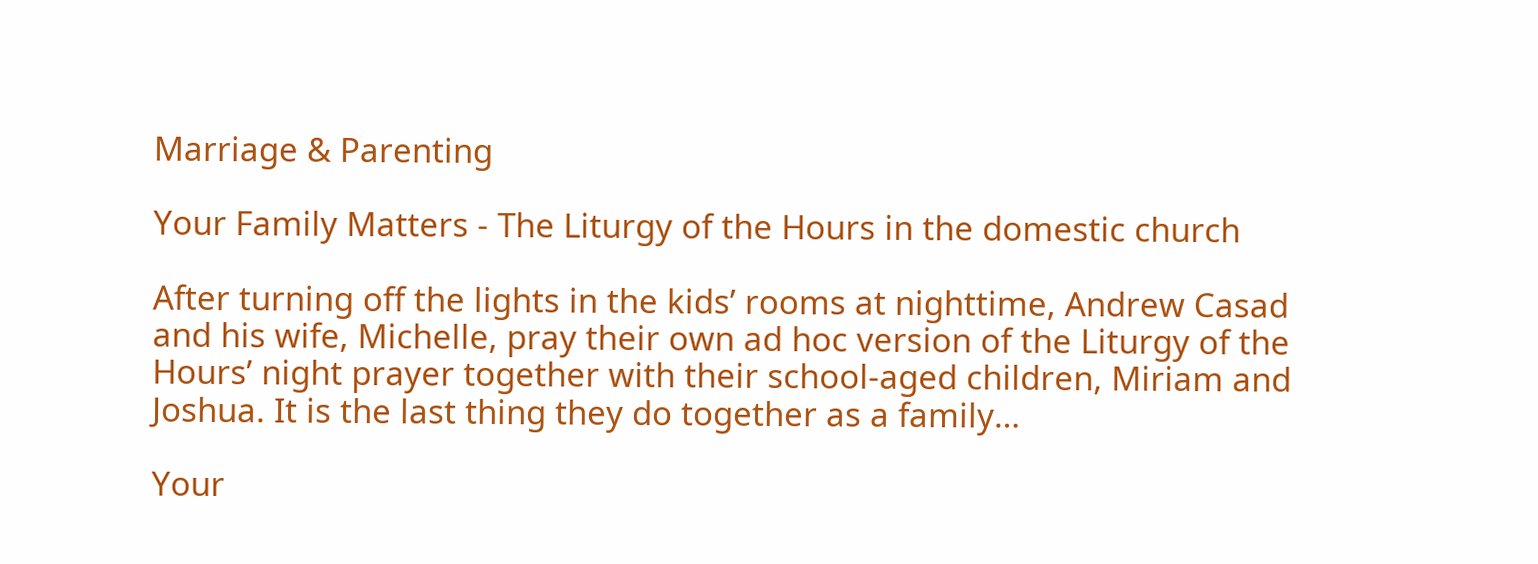Marriage & Parenting

Your Family Matters - The Liturgy of the Hours in the domestic church

After turning off the lights in the kids’ rooms at nighttime, Andrew Casad and his wife, Michelle, pray their own ad hoc version of the Liturgy of the Hours’ night prayer together with their school-aged children, Miriam and Joshua. It is the last thing they do together as a family…

Your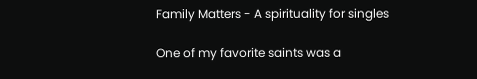Family Matters - A spirituality for singles

One of my favorite saints was a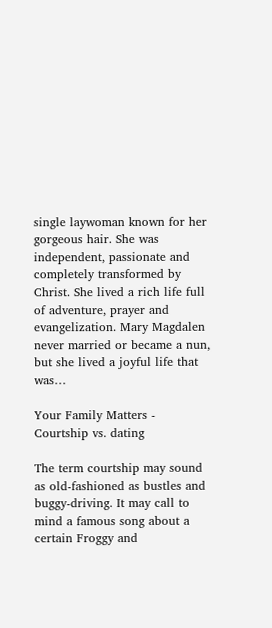single laywoman known for her gorgeous hair. She was independent, passionate and completely transformed by Christ. She lived a rich life full of adventure, prayer and evangelization. Mary Magdalen never married or became a nun, but she lived a joyful life that was…

Your Family Matters - Courtship vs. dating

The term courtship may sound as old-fashioned as bustles and buggy-driving. It may call to mind a famous song about a certain Froggy and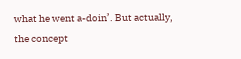what he went a-doin’. But actually, the concept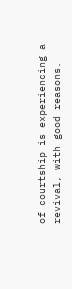of courtship is experiencing a revival, with good reasons.